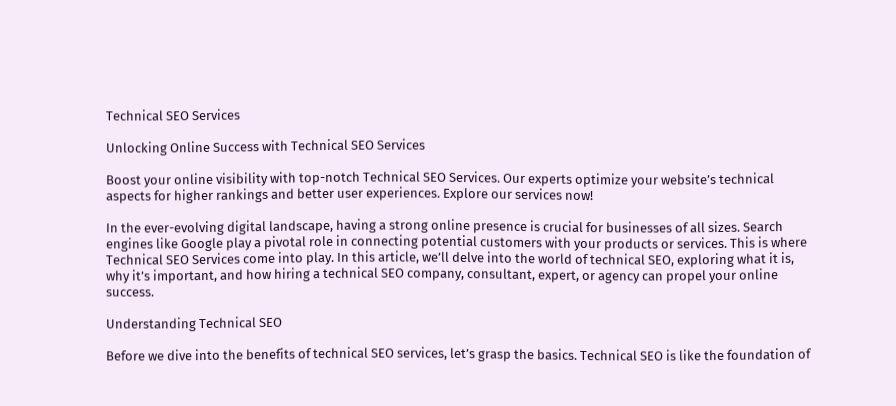Technical SEO Services

Unlocking Online Success with Technical SEO Services

Boost your online visibility with top-notch Technical SEO Services. Our experts optimize your website’s technical aspects for higher rankings and better user experiences. Explore our services now!

In the ever-evolving digital landscape, having a strong online presence is crucial for businesses of all sizes. Search engines like Google play a pivotal role in connecting potential customers with your products or services. This is where Technical SEO Services come into play. In this article, we’ll delve into the world of technical SEO, exploring what it is, why it’s important, and how hiring a technical SEO company, consultant, expert, or agency can propel your online success.

Understanding Technical SEO

Before we dive into the benefits of technical SEO services, let’s grasp the basics. Technical SEO is like the foundation of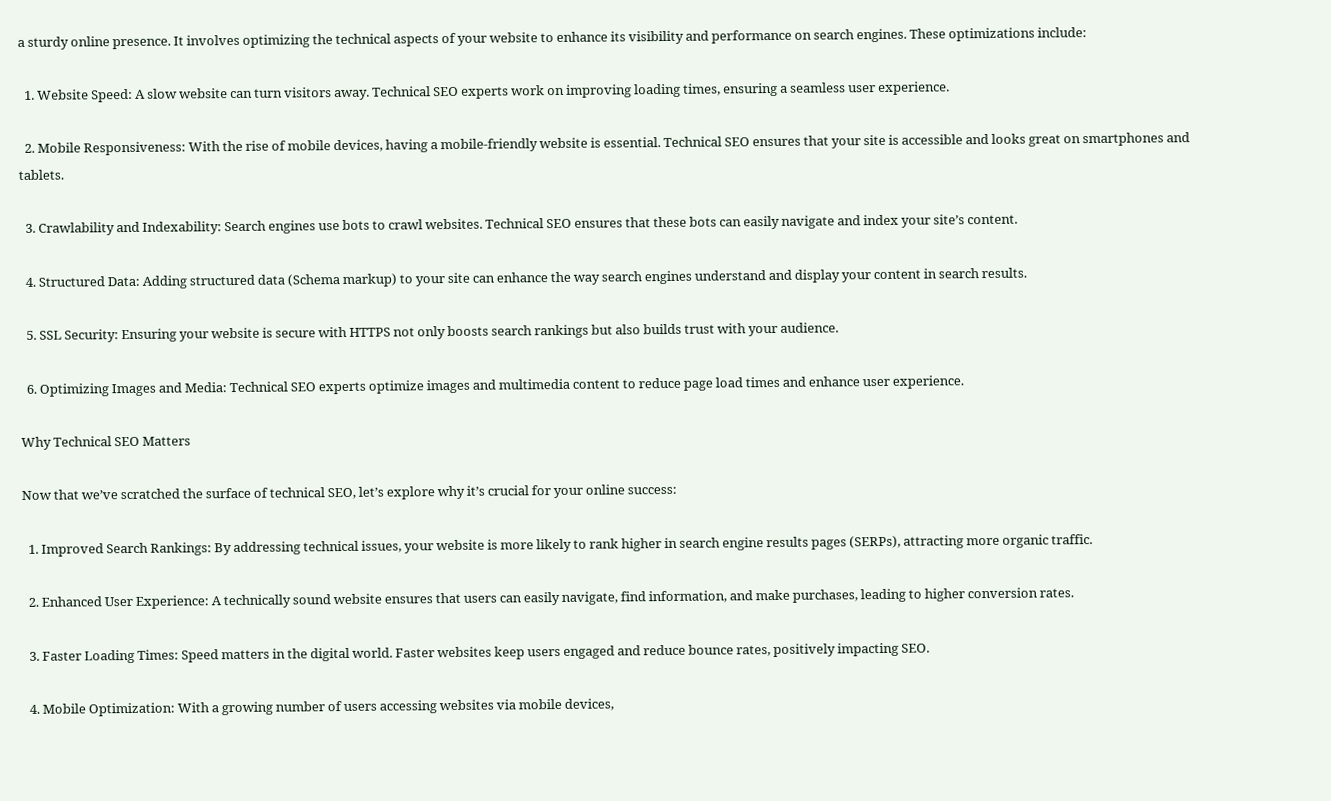a sturdy online presence. It involves optimizing the technical aspects of your website to enhance its visibility and performance on search engines. These optimizations include:

  1. Website Speed: A slow website can turn visitors away. Technical SEO experts work on improving loading times, ensuring a seamless user experience.

  2. Mobile Responsiveness: With the rise of mobile devices, having a mobile-friendly website is essential. Technical SEO ensures that your site is accessible and looks great on smartphones and tablets.

  3. Crawlability and Indexability: Search engines use bots to crawl websites. Technical SEO ensures that these bots can easily navigate and index your site’s content.

  4. Structured Data: Adding structured data (Schema markup) to your site can enhance the way search engines understand and display your content in search results.

  5. SSL Security: Ensuring your website is secure with HTTPS not only boosts search rankings but also builds trust with your audience.

  6. Optimizing Images and Media: Technical SEO experts optimize images and multimedia content to reduce page load times and enhance user experience.

Why Technical SEO Matters

Now that we’ve scratched the surface of technical SEO, let’s explore why it’s crucial for your online success:

  1. Improved Search Rankings: By addressing technical issues, your website is more likely to rank higher in search engine results pages (SERPs), attracting more organic traffic.

  2. Enhanced User Experience: A technically sound website ensures that users can easily navigate, find information, and make purchases, leading to higher conversion rates.

  3. Faster Loading Times: Speed matters in the digital world. Faster websites keep users engaged and reduce bounce rates, positively impacting SEO.

  4. Mobile Optimization: With a growing number of users accessing websites via mobile devices,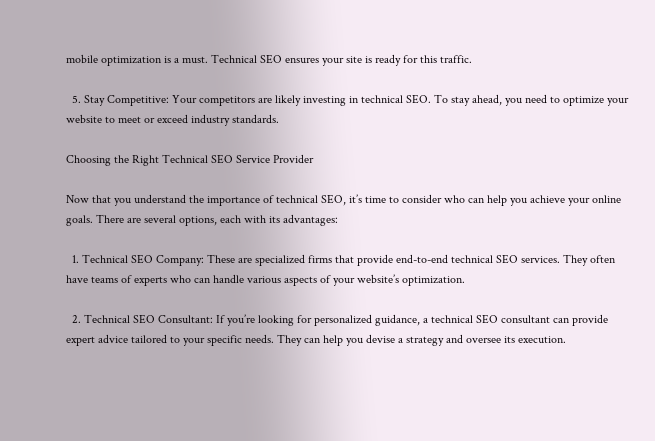mobile optimization is a must. Technical SEO ensures your site is ready for this traffic.

  5. Stay Competitive: Your competitors are likely investing in technical SEO. To stay ahead, you need to optimize your website to meet or exceed industry standards.

Choosing the Right Technical SEO Service Provider

Now that you understand the importance of technical SEO, it’s time to consider who can help you achieve your online goals. There are several options, each with its advantages:

  1. Technical SEO Company: These are specialized firms that provide end-to-end technical SEO services. They often have teams of experts who can handle various aspects of your website’s optimization.

  2. Technical SEO Consultant: If you’re looking for personalized guidance, a technical SEO consultant can provide expert advice tailored to your specific needs. They can help you devise a strategy and oversee its execution.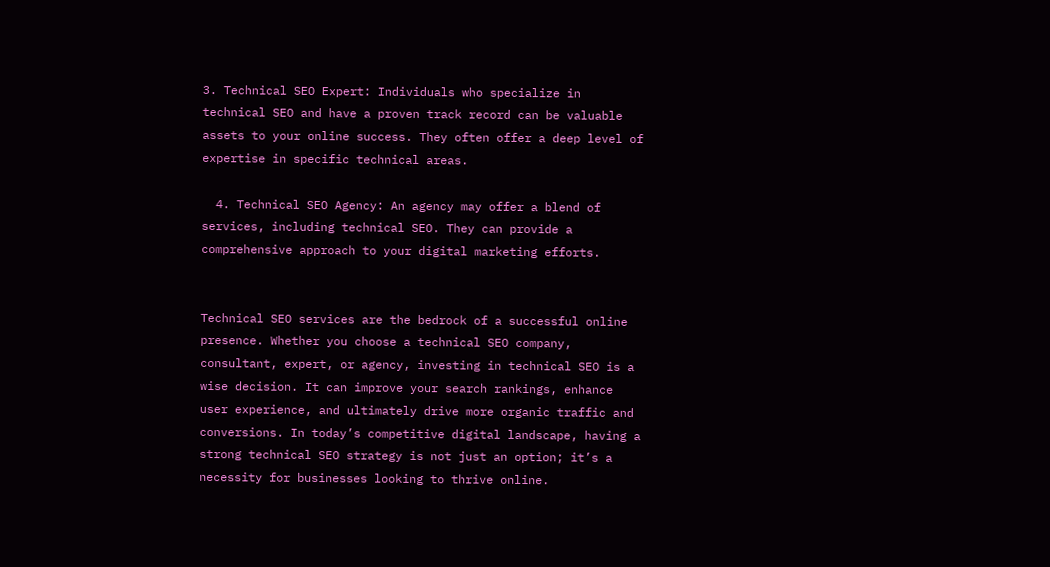3. Technical SEO Expert: Individuals who specialize in technical SEO and have a proven track record can be valuable assets to your online success. They often offer a deep level of expertise in specific technical areas.

  4. Technical SEO Agency: An agency may offer a blend of services, including technical SEO. They can provide a comprehensive approach to your digital marketing efforts.


Technical SEO services are the bedrock of a successful online presence. Whether you choose a technical SEO company, consultant, expert, or agency, investing in technical SEO is a wise decision. It can improve your search rankings, enhance user experience, and ultimately drive more organic traffic and conversions. In today’s competitive digital landscape, having a strong technical SEO strategy is not just an option; it’s a necessity for businesses looking to thrive online.